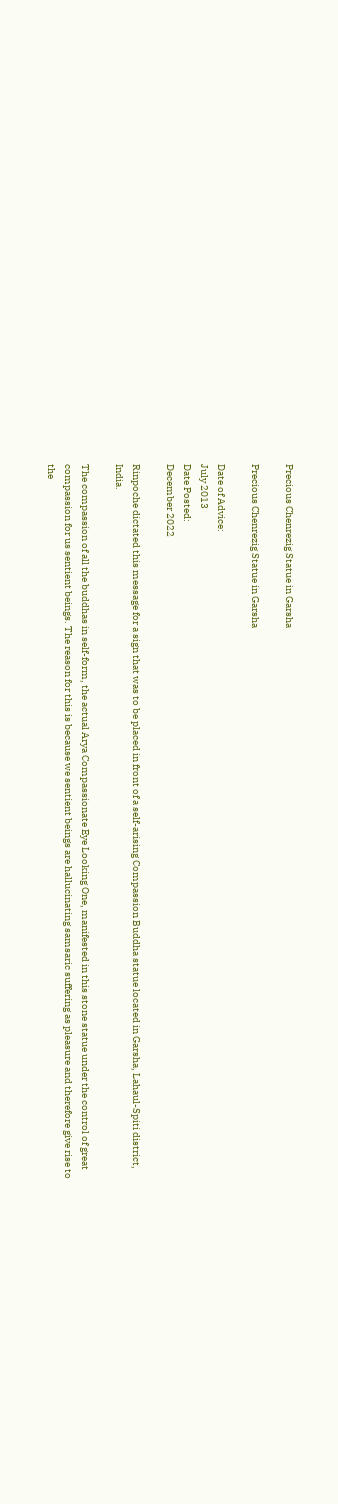Precious Chenrezig Statue in Garsha

Precious Chenrezig Statue in Garsha

Date of Advice:
July 2013
Date Posted:
December 2022

Rinpoche dictated this message for a sign that was to be placed in front of a self-arising Compassion Buddha statue located in Garsha, Lahaul-Spiti district, India.

The compassion of all the buddhas in self-form, the actual Arya Compassionate Eye Looking One, manifested in this stone statue under the control of great compassion for us sentient beings. The reason for this is because we sentient beings are hallucinating samsaric suffering as pleasure and therefore give rise to the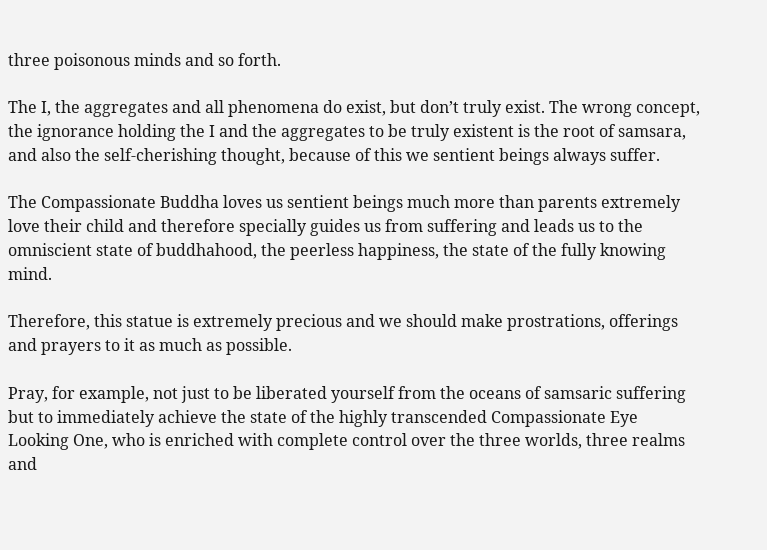three poisonous minds and so forth.

The I, the aggregates and all phenomena do exist, but don’t truly exist. The wrong concept, the ignorance holding the I and the aggregates to be truly existent is the root of samsara, and also the self-cherishing thought, because of this we sentient beings always suffer.

The Compassionate Buddha loves us sentient beings much more than parents extremely love their child and therefore specially guides us from suffering and leads us to the omniscient state of buddhahood, the peerless happiness, the state of the fully knowing mind.

Therefore, this statue is extremely precious and we should make prostrations, offerings and prayers to it as much as possible.

Pray, for example, not just to be liberated yourself from the oceans of samsaric suffering but to immediately achieve the state of the highly transcended Compassionate Eye Looking One, who is enriched with complete control over the three worlds, three realms and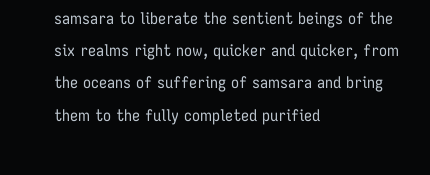samsara to liberate the sentient beings of the six realms right now, quicker and quicker, from the oceans of suffering of samsara and bring them to the fully completed purified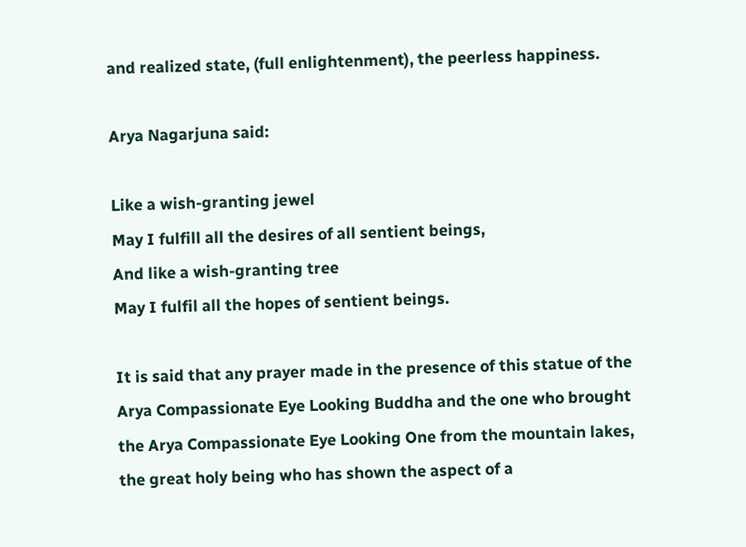and realized state, (full enlightenment), the peerless happiness.

Arya Nagarjuna said:

Like a wish-granting jewel
May I fulfill all the desires of all sentient beings,
And like a wish-granting tree
May I fulfil all the hopes of sentient beings.

It is said that any prayer made in the presence of this statue of the Arya Compassionate Eye Looking Buddha and the one who brought the Arya Compassionate Eye Looking One from the mountain lakes, the great holy being who has shown the aspect of a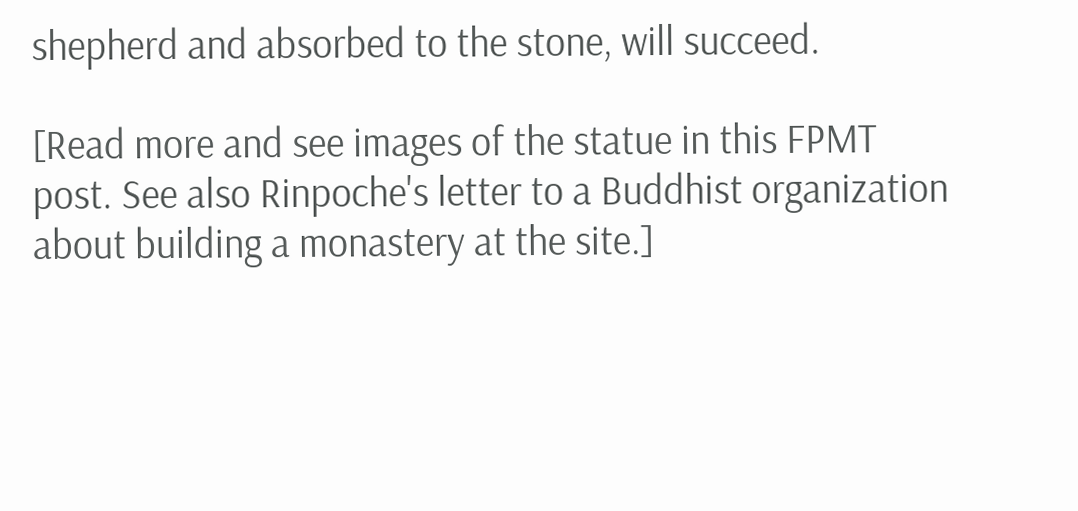shepherd and absorbed to the stone, will succeed.

[Read more and see images of the statue in this FPMT post. See also Rinpoche's letter to a Buddhist organization about building a monastery at the site.]